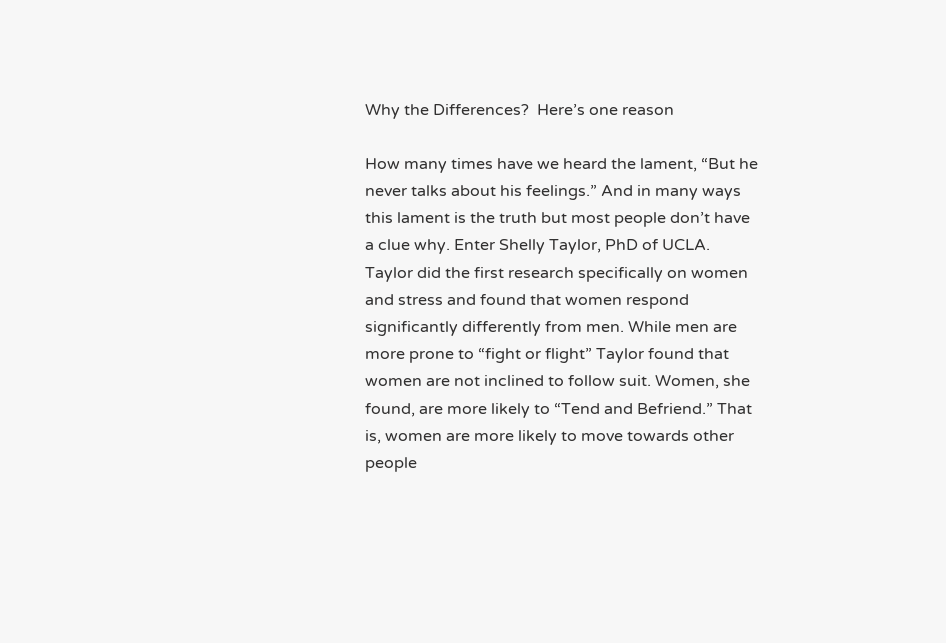Why the Differences?  Here’s one reason

How many times have we heard the lament, “But he never talks about his feelings.” And in many ways this lament is the truth but most people don’t have a clue why. Enter Shelly Taylor, PhD of UCLA. Taylor did the first research specifically on women and stress and found that women respond significantly differently from men. While men are more prone to “fight or flight” Taylor found that women are not inclined to follow suit. Women, she found, are more likely to “Tend and Befriend.” That is, women are more likely to move towards other people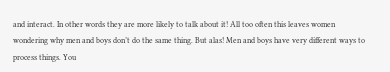and interact. In other words they are more likely to talk about it! All too often this leaves women wondering why men and boys don’t do the same thing. But alas! Men and boys have very different ways to process things. You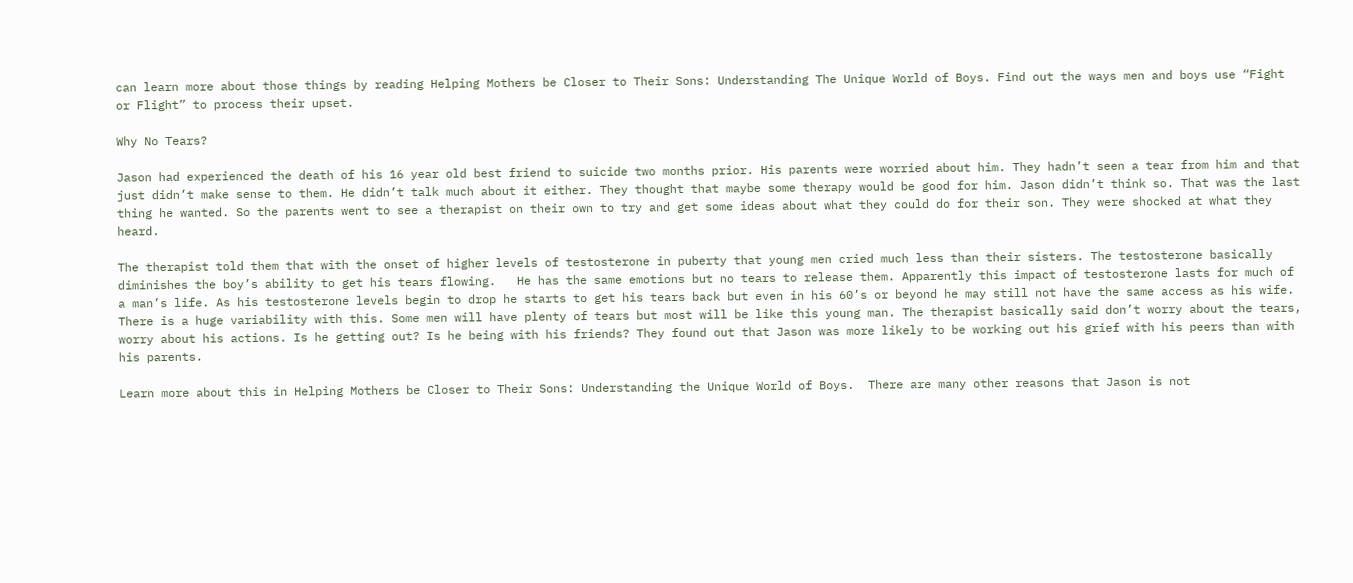can learn more about those things by reading Helping Mothers be Closer to Their Sons: Understanding The Unique World of Boys. Find out the ways men and boys use “Fight or Flight” to process their upset.

Why No Tears?

Jason had experienced the death of his 16 year old best friend to suicide two months prior. His parents were worried about him. They hadn’t seen a tear from him and that just didn’t make sense to them. He didn’t talk much about it either. They thought that maybe some therapy would be good for him. Jason didn’t think so. That was the last thing he wanted. So the parents went to see a therapist on their own to try and get some ideas about what they could do for their son. They were shocked at what they heard.

The therapist told them that with the onset of higher levels of testosterone in puberty that young men cried much less than their sisters. The testosterone basically diminishes the boy’s ability to get his tears flowing.   He has the same emotions but no tears to release them. Apparently this impact of testosterone lasts for much of a man’s life. As his testosterone levels begin to drop he starts to get his tears back but even in his 60’s or beyond he may still not have the same access as his wife. There is a huge variability with this. Some men will have plenty of tears but most will be like this young man. The therapist basically said don’t worry about the tears, worry about his actions. Is he getting out? Is he being with his friends? They found out that Jason was more likely to be working out his grief with his peers than with his parents.

Learn more about this in Helping Mothers be Closer to Their Sons: Understanding the Unique World of Boys.  There are many other reasons that Jason is not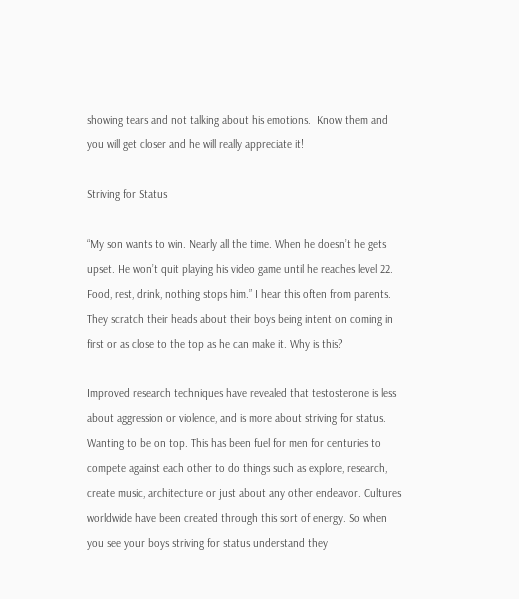showing tears and not talking about his emotions.  Know them and you will get closer and he will really appreciate it!

Striving for Status

“My son wants to win. Nearly all the time. When he doesn’t he gets upset. He won’t quit playing his video game until he reaches level 22. Food, rest, drink, nothing stops him.” I hear this often from parents. They scratch their heads about their boys being intent on coming in first or as close to the top as he can make it. Why is this?

Improved research techniques have revealed that testosterone is less about aggression or violence, and is more about striving for status. Wanting to be on top. This has been fuel for men for centuries to compete against each other to do things such as explore, research, create music, architecture or just about any other endeavor. Cultures worldwide have been created through this sort of energy. So when you see your boys striving for status understand they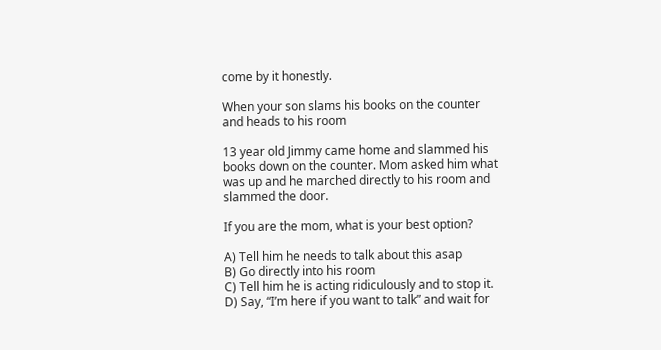come by it honestly.

When your son slams his books on the counter and heads to his room

13 year old Jimmy came home and slammed his books down on the counter. Mom asked him what was up and he marched directly to his room and slammed the door.

If you are the mom, what is your best option?

A) Tell him he needs to talk about this asap
B) Go directly into his room
C) Tell him he is acting ridiculously and to stop it.
D) Say, “I’m here if you want to talk” and wait for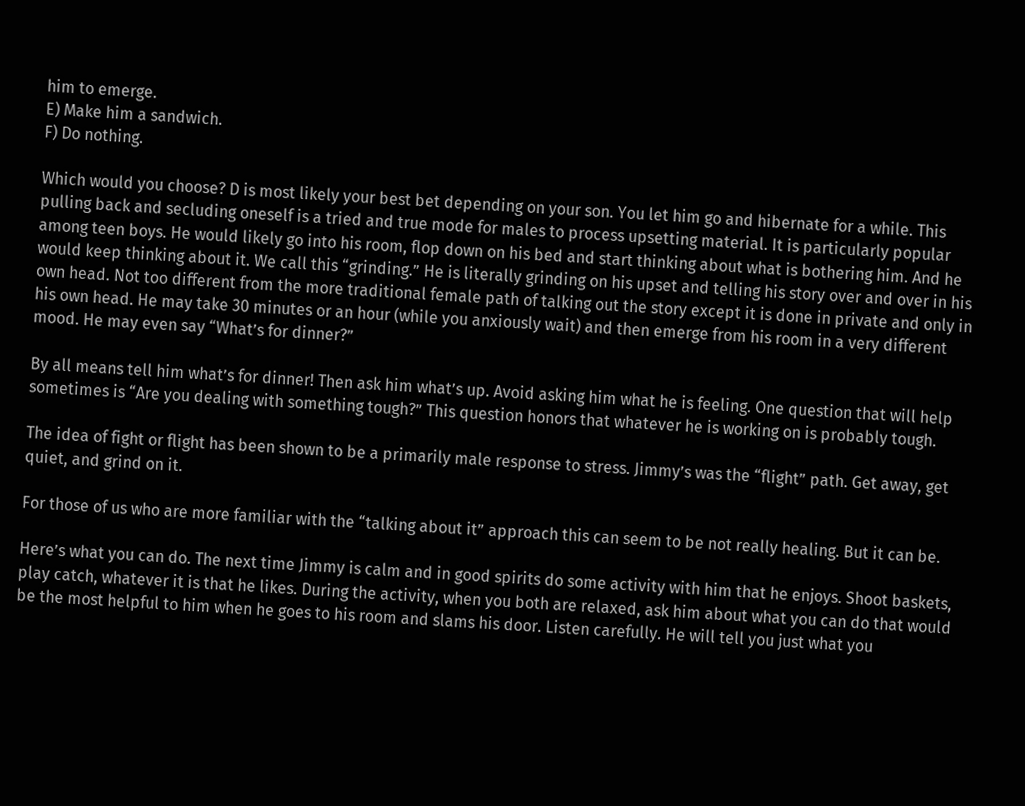him to emerge.
E) Make him a sandwich.
F) Do nothing.

Which would you choose? D is most likely your best bet depending on your son. You let him go and hibernate for a while. This pulling back and secluding oneself is a tried and true mode for males to process upsetting material. It is particularly popular among teen boys. He would likely go into his room, flop down on his bed and start thinking about what is bothering him. And he would keep thinking about it. We call this “grinding.” He is literally grinding on his upset and telling his story over and over in his own head. Not too different from the more traditional female path of talking out the story except it is done in private and only in his own head. He may take 30 minutes or an hour (while you anxiously wait) and then emerge from his room in a very different mood. He may even say “What’s for dinner?”

By all means tell him what’s for dinner! Then ask him what’s up. Avoid asking him what he is feeling. One question that will help sometimes is “Are you dealing with something tough?” This question honors that whatever he is working on is probably tough.

The idea of fight or flight has been shown to be a primarily male response to stress. Jimmy’s was the “flight” path. Get away, get quiet, and grind on it.

For those of us who are more familiar with the “talking about it” approach this can seem to be not really healing. But it can be.

Here’s what you can do. The next time Jimmy is calm and in good spirits do some activity with him that he enjoys. Shoot baskets, play catch, whatever it is that he likes. During the activity, when you both are relaxed, ask him about what you can do that would be the most helpful to him when he goes to his room and slams his door. Listen carefully. He will tell you just what you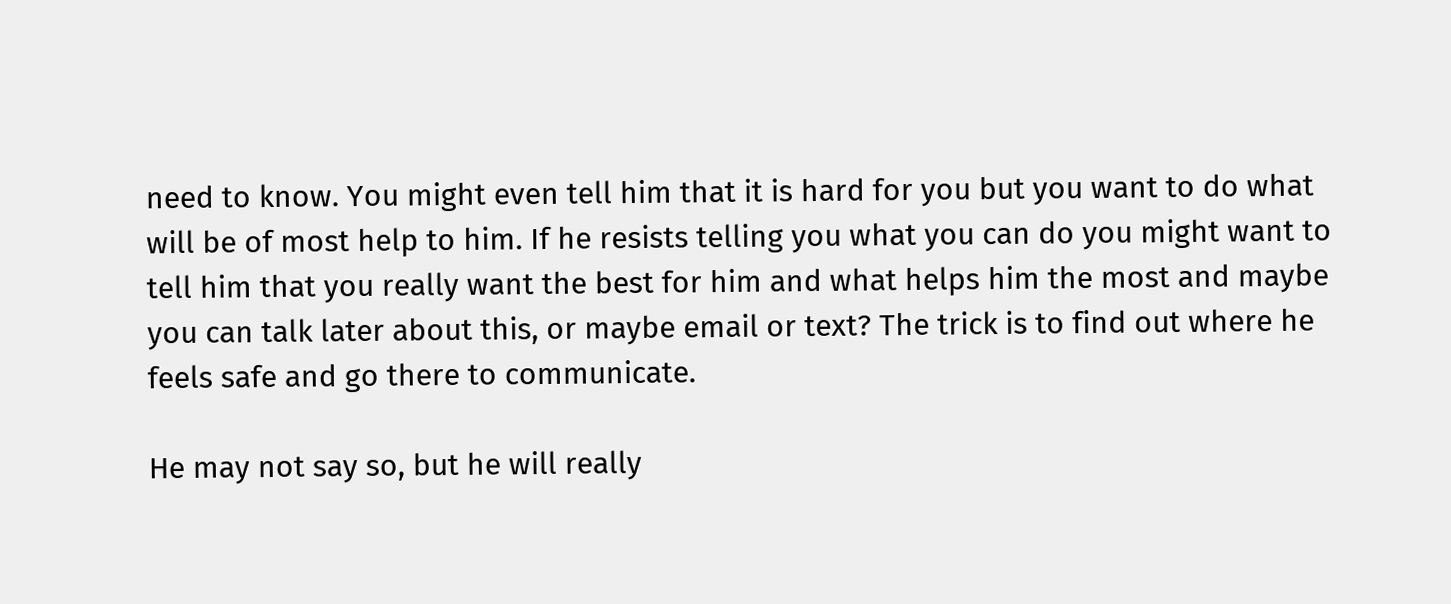need to know. You might even tell him that it is hard for you but you want to do what will be of most help to him. If he resists telling you what you can do you might want to tell him that you really want the best for him and what helps him the most and maybe you can talk later about this, or maybe email or text? The trick is to find out where he feels safe and go there to communicate.

He may not say so, but he will really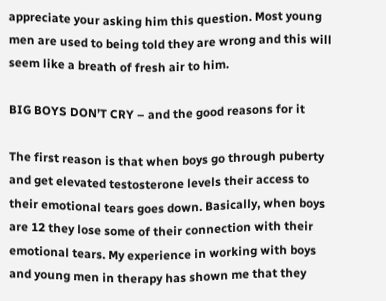appreciate your asking him this question. Most young men are used to being told they are wrong and this will seem like a breath of fresh air to him.

BIG BOYS DON’T CRY – and the good reasons for it

The first reason is that when boys go through puberty and get elevated testosterone levels their access to their emotional tears goes down. Basically, when boys are 12 they lose some of their connection with their emotional tears. My experience in working with boys and young men in therapy has shown me that they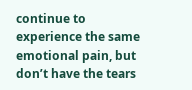continue to experience the same emotional pain, but don’t have the tears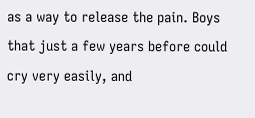as a way to release the pain. Boys that just a few years before could cry very easily, and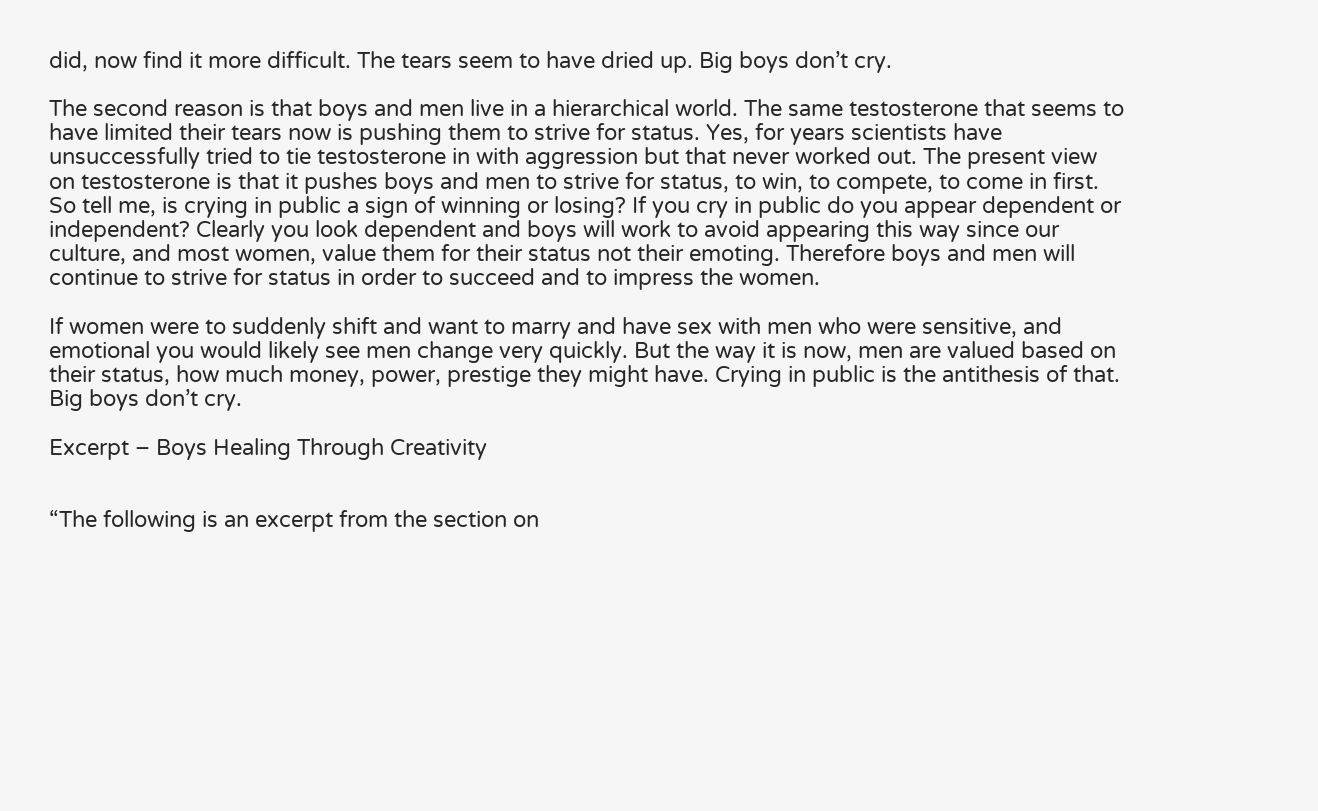did, now find it more difficult. The tears seem to have dried up. Big boys don’t cry.

The second reason is that boys and men live in a hierarchical world. The same testosterone that seems to have limited their tears now is pushing them to strive for status. Yes, for years scientists have unsuccessfully tried to tie testosterone in with aggression but that never worked out. The present view on testosterone is that it pushes boys and men to strive for status, to win, to compete, to come in first. So tell me, is crying in public a sign of winning or losing? If you cry in public do you appear dependent or independent? Clearly you look dependent and boys will work to avoid appearing this way since our culture, and most women, value them for their status not their emoting. Therefore boys and men will continue to strive for status in order to succeed and to impress the women.

If women were to suddenly shift and want to marry and have sex with men who were sensitive, and emotional you would likely see men change very quickly. But the way it is now, men are valued based on their status, how much money, power, prestige they might have. Crying in public is the antithesis of that. Big boys don’t cry.

Excerpt – Boys Healing Through Creativity


“The following is an excerpt from the section on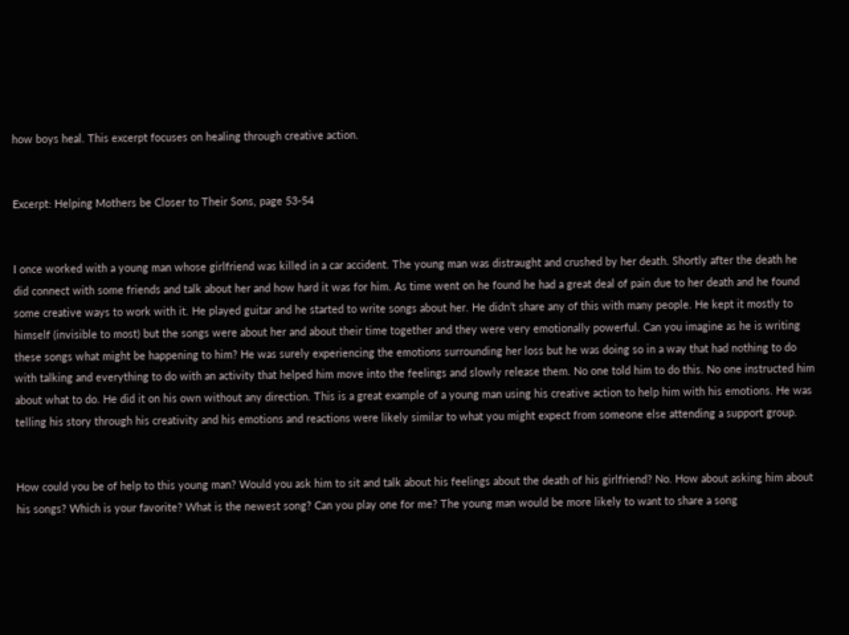how boys heal. This excerpt focuses on healing through creative action.


Excerpt: Helping Mothers be Closer to Their Sons, page 53-54


I once worked with a young man whose girlfriend was killed in a car accident. The young man was distraught and crushed by her death. Shortly after the death he did connect with some friends and talk about her and how hard it was for him. As time went on he found he had a great deal of pain due to her death and he found some creative ways to work with it. He played guitar and he started to write songs about her. He didn’t share any of this with many people. He kept it mostly to himself (invisible to most) but the songs were about her and about their time together and they were very emotionally powerful. Can you imagine as he is writing these songs what might be happening to him? He was surely experiencing the emotions surrounding her loss but he was doing so in a way that had nothing to do with talking and everything to do with an activity that helped him move into the feelings and slowly release them. No one told him to do this. No one instructed him about what to do. He did it on his own without any direction. This is a great example of a young man using his creative action to help him with his emotions. He was telling his story through his creativity and his emotions and reactions were likely similar to what you might expect from someone else attending a support group.


How could you be of help to this young man? Would you ask him to sit and talk about his feelings about the death of his girlfriend? No. How about asking him about his songs? Which is your favorite? What is the newest song? Can you play one for me? The young man would be more likely to want to share a song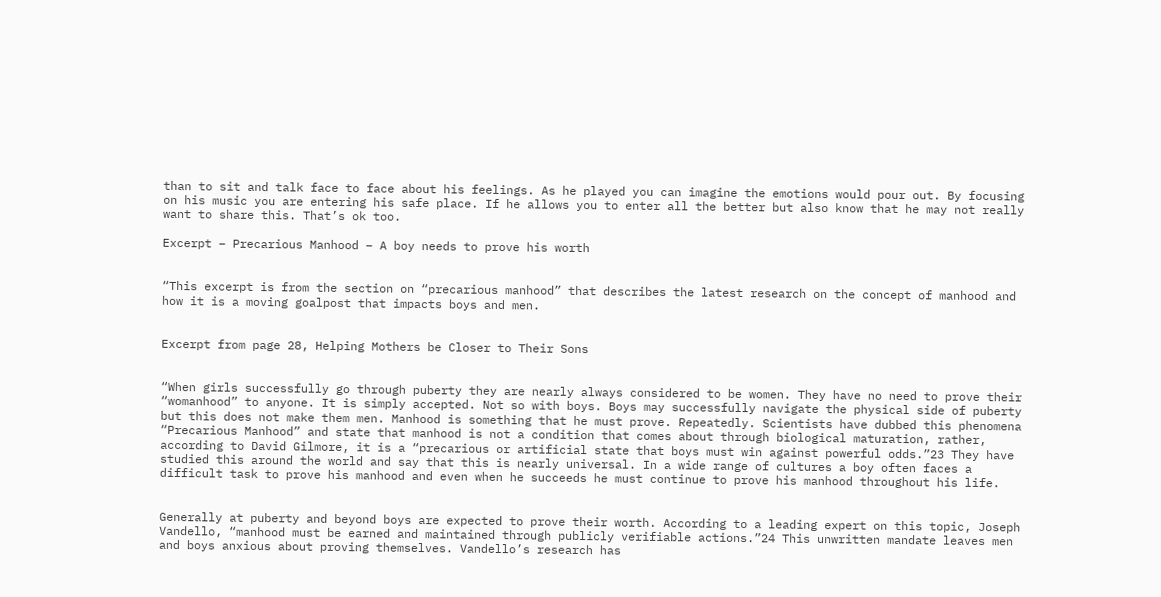than to sit and talk face to face about his feelings. As he played you can imagine the emotions would pour out. By focusing on his music you are entering his safe place. If he allows you to enter all the better but also know that he may not really want to share this. That’s ok too.

Excerpt – Precarious Manhood – A boy needs to prove his worth


“This excerpt is from the section on “precarious manhood” that describes the latest research on the concept of manhood and how it is a moving goalpost that impacts boys and men.


Excerpt from page 28, Helping Mothers be Closer to Their Sons


“When girls successfully go through puberty they are nearly always considered to be women. They have no need to prove their “womanhood” to anyone. It is simply accepted. Not so with boys. Boys may successfully navigate the physical side of puberty but this does not make them men. Manhood is something that he must prove. Repeatedly. Scientists have dubbed this phenomena “Precarious Manhood” and state that manhood is not a condition that comes about through biological maturation, rather, according to David Gilmore, it is a “precarious or artificial state that boys must win against powerful odds.”23 They have studied this around the world and say that this is nearly universal. In a wide range of cultures a boy often faces a difficult task to prove his manhood and even when he succeeds he must continue to prove his manhood throughout his life.


Generally at puberty and beyond boys are expected to prove their worth. According to a leading expert on this topic, Joseph Vandello, “manhood must be earned and maintained through publicly verifiable actions.”24 This unwritten mandate leaves men and boys anxious about proving themselves. Vandello’s research has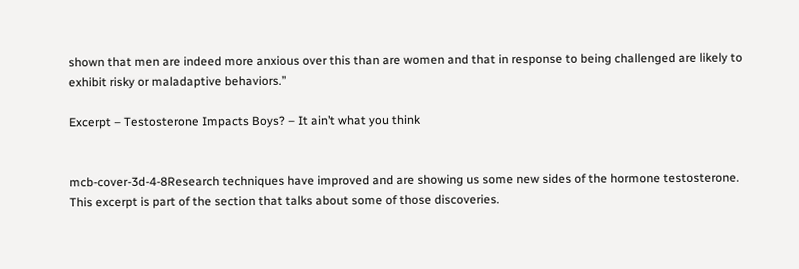shown that men are indeed more anxious over this than are women and that in response to being challenged are likely to exhibit risky or maladaptive behaviors.”

Excerpt – Testosterone Impacts Boys? – It ain’t what you think


mcb-cover-3d-4-8Research techniques have improved and are showing us some new sides of the hormone testosterone. This excerpt is part of the section that talks about some of those discoveries.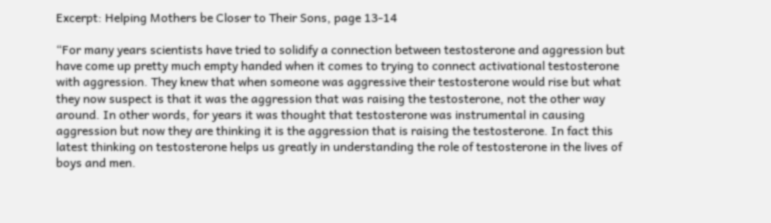Excerpt: Helping Mothers be Closer to Their Sons, page 13-14

“For many years scientists have tried to solidify a connection between testosterone and aggression but have come up pretty much empty handed when it comes to trying to connect activational testosterone with aggression. They knew that when someone was aggressive their testosterone would rise but what they now suspect is that it was the aggression that was raising the testosterone, not the other way around. In other words, for years it was thought that testosterone was instrumental in causing aggression but now they are thinking it is the aggression that is raising the testosterone. In fact this latest thinking on testosterone helps us greatly in understanding the role of testosterone in the lives of boys and men.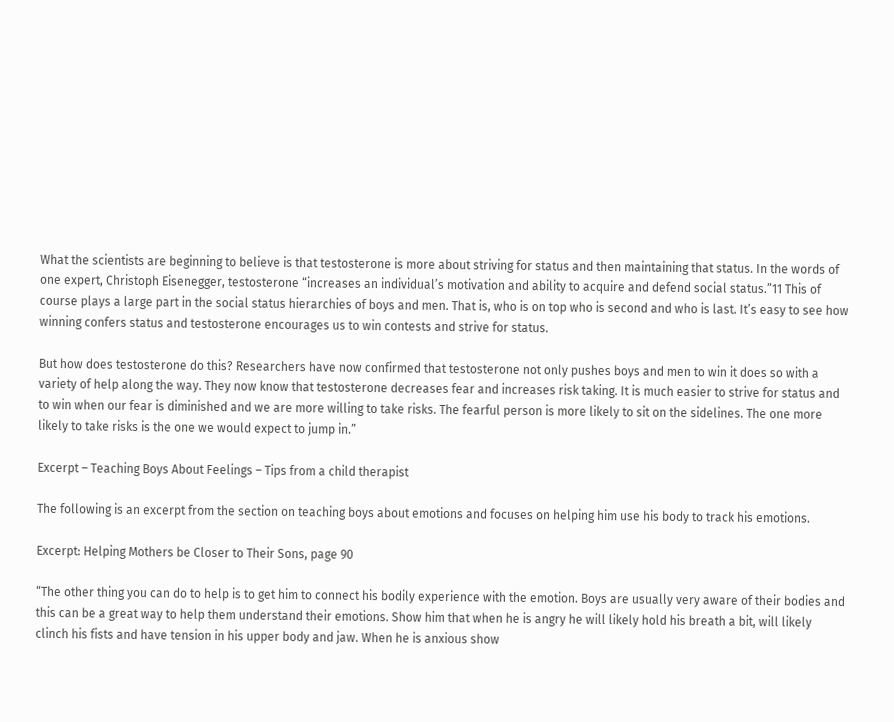What the scientists are beginning to believe is that testosterone is more about striving for status and then maintaining that status. In the words of one expert, Christoph Eisenegger, testosterone “increases an individual’s motivation and ability to acquire and defend social status.”11 This of course plays a large part in the social status hierarchies of boys and men. That is, who is on top who is second and who is last. It’s easy to see how winning confers status and testosterone encourages us to win contests and strive for status.

But how does testosterone do this? Researchers have now confirmed that testosterone not only pushes boys and men to win it does so with a variety of help along the way. They now know that testosterone decreases fear and increases risk taking. It is much easier to strive for status and to win when our fear is diminished and we are more willing to take risks. The fearful person is more likely to sit on the sidelines. The one more likely to take risks is the one we would expect to jump in.”

Excerpt – Teaching Boys About Feelings – Tips from a child therapist

The following is an excerpt from the section on teaching boys about emotions and focuses on helping him use his body to track his emotions.

Excerpt: Helping Mothers be Closer to Their Sons, page 90

“The other thing you can do to help is to get him to connect his bodily experience with the emotion. Boys are usually very aware of their bodies and this can be a great way to help them understand their emotions. Show him that when he is angry he will likely hold his breath a bit, will likely clinch his fists and have tension in his upper body and jaw. When he is anxious show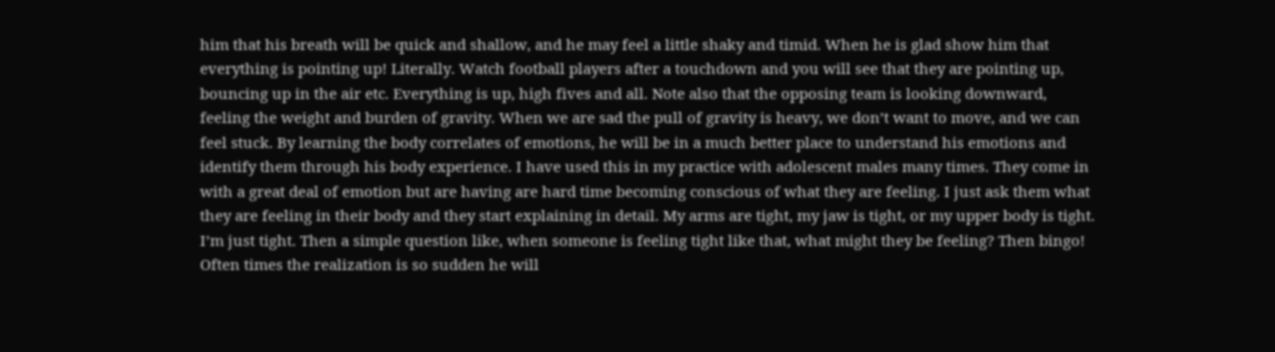him that his breath will be quick and shallow, and he may feel a little shaky and timid. When he is glad show him that everything is pointing up! Literally. Watch football players after a touchdown and you will see that they are pointing up, bouncing up in the air etc. Everything is up, high fives and all. Note also that the opposing team is looking downward, feeling the weight and burden of gravity. When we are sad the pull of gravity is heavy, we don’t want to move, and we can feel stuck. By learning the body correlates of emotions, he will be in a much better place to understand his emotions and identify them through his body experience. I have used this in my practice with adolescent males many times. They come in with a great deal of emotion but are having are hard time becoming conscious of what they are feeling. I just ask them what they are feeling in their body and they start explaining in detail. My arms are tight, my jaw is tight, or my upper body is tight. I’m just tight. Then a simple question like, when someone is feeling tight like that, what might they be feeling? Then bingo! Often times the realization is so sudden he will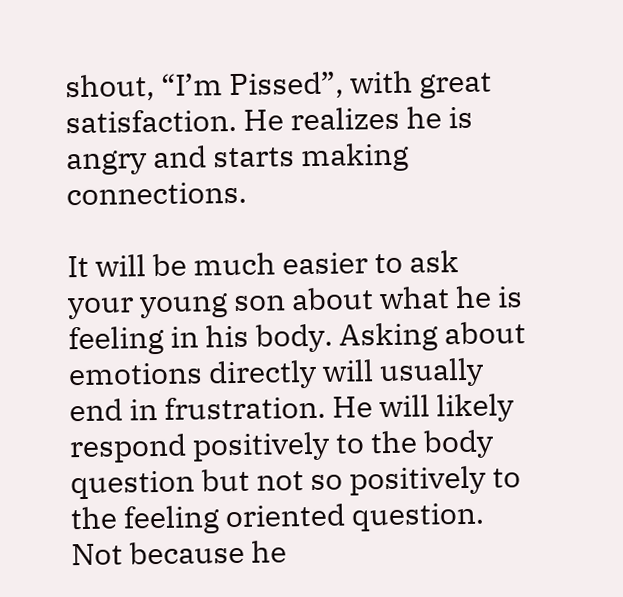shout, “I’m Pissed”, with great satisfaction. He realizes he is angry and starts making connections.

It will be much easier to ask your young son about what he is feeling in his body. Asking about emotions directly will usually end in frustration. He will likely respond positively to the body question but not so positively to the feeling oriented question. Not because he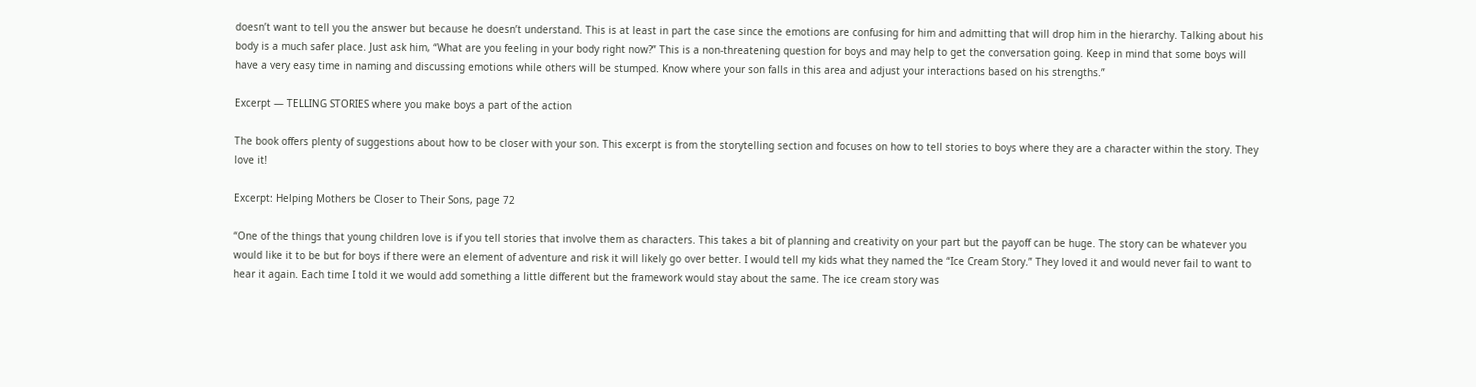doesn’t want to tell you the answer but because he doesn’t understand. This is at least in part the case since the emotions are confusing for him and admitting that will drop him in the hierarchy. Talking about his body is a much safer place. Just ask him, “What are you feeling in your body right now?” This is a non-threatening question for boys and may help to get the conversation going. Keep in mind that some boys will have a very easy time in naming and discussing emotions while others will be stumped. Know where your son falls in this area and adjust your interactions based on his strengths.”

Excerpt — TELLING STORIES where you make boys a part of the action

The book offers plenty of suggestions about how to be closer with your son. This excerpt is from the storytelling section and focuses on how to tell stories to boys where they are a character within the story. They love it!

Excerpt: Helping Mothers be Closer to Their Sons, page 72

“One of the things that young children love is if you tell stories that involve them as characters. This takes a bit of planning and creativity on your part but the payoff can be huge. The story can be whatever you would like it to be but for boys if there were an element of adventure and risk it will likely go over better. I would tell my kids what they named the “Ice Cream Story.” They loved it and would never fail to want to hear it again. Each time I told it we would add something a little different but the framework would stay about the same. The ice cream story was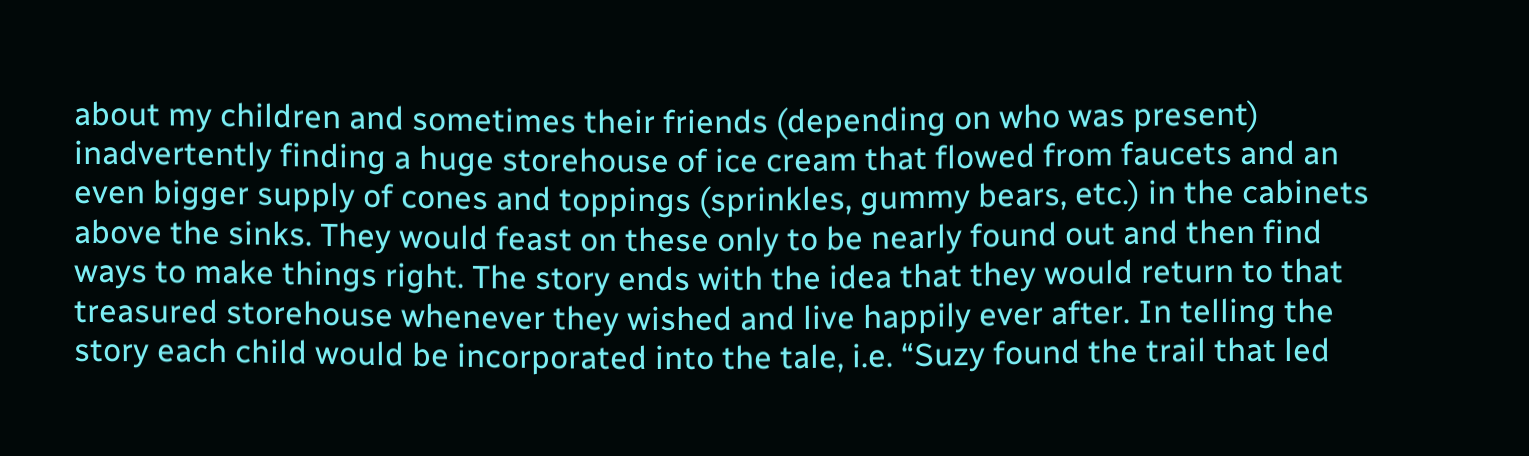about my children and sometimes their friends (depending on who was present) inadvertently finding a huge storehouse of ice cream that flowed from faucets and an even bigger supply of cones and toppings (sprinkles, gummy bears, etc.) in the cabinets above the sinks. They would feast on these only to be nearly found out and then find ways to make things right. The story ends with the idea that they would return to that treasured storehouse whenever they wished and live happily ever after. In telling the story each child would be incorporated into the tale, i.e. “Suzy found the trail that led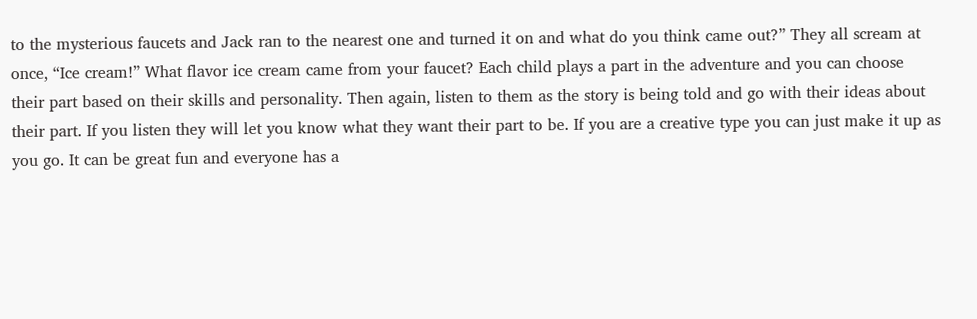to the mysterious faucets and Jack ran to the nearest one and turned it on and what do you think came out?” They all scream at once, “Ice cream!” What flavor ice cream came from your faucet? Each child plays a part in the adventure and you can choose their part based on their skills and personality. Then again, listen to them as the story is being told and go with their ideas about their part. If you listen they will let you know what they want their part to be. If you are a creative type you can just make it up as you go. It can be great fun and everyone has a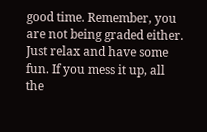good time. Remember, you are not being graded either. Just relax and have some fun. If you mess it up, all the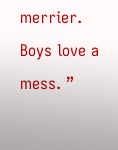merrier. Boys love a mess. ”